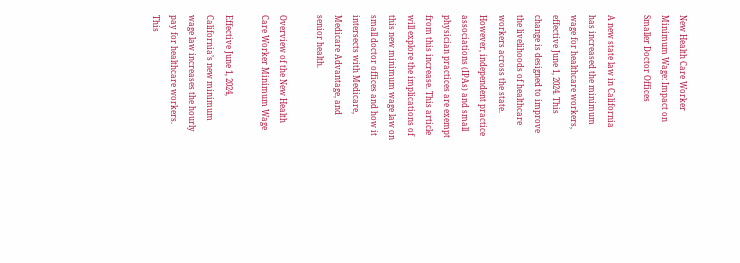New Health Care Worker Minimum Wage: Impact on Smaller Doctor Offices

A new state law in California has increased the minimum wage for healthcare workers, effective June 1, 2024. This change is designed to improve the livelihoods of healthcare workers across the state. However, independent practice associations (IPAs) and small physician practices are exempt from this increase. This article will explore the implications of this new minimum wage law on small doctor offices and how it intersects with Medicare, Medicare Advantage, and senior health.

Overview of the New Health Care Worker Minimum Wage

Effective June 1, 2024, California’s new minimum wage law increases the hourly pay for healthcare workers. This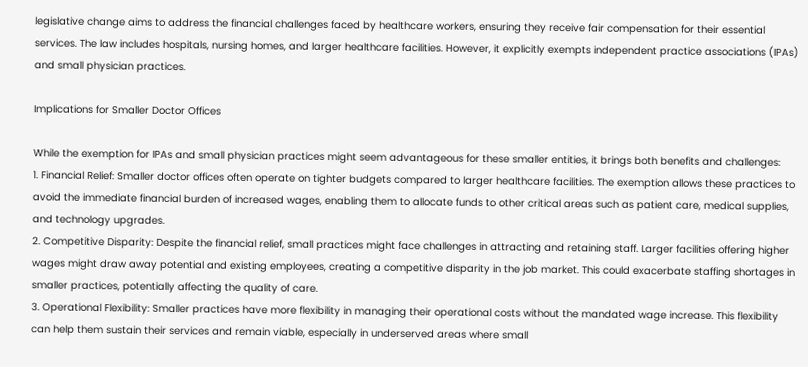legislative change aims to address the financial challenges faced by healthcare workers, ensuring they receive fair compensation for their essential services. The law includes hospitals, nursing homes, and larger healthcare facilities. However, it explicitly exempts independent practice associations (IPAs) and small physician practices.

Implications for Smaller Doctor Offices

While the exemption for IPAs and small physician practices might seem advantageous for these smaller entities, it brings both benefits and challenges:
1. Financial Relief: Smaller doctor offices often operate on tighter budgets compared to larger healthcare facilities. The exemption allows these practices to avoid the immediate financial burden of increased wages, enabling them to allocate funds to other critical areas such as patient care, medical supplies, and technology upgrades.
2. Competitive Disparity: Despite the financial relief, small practices might face challenges in attracting and retaining staff. Larger facilities offering higher wages might draw away potential and existing employees, creating a competitive disparity in the job market. This could exacerbate staffing shortages in smaller practices, potentially affecting the quality of care.
3. Operational Flexibility: Smaller practices have more flexibility in managing their operational costs without the mandated wage increase. This flexibility can help them sustain their services and remain viable, especially in underserved areas where small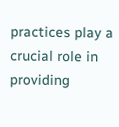practices play a crucial role in providing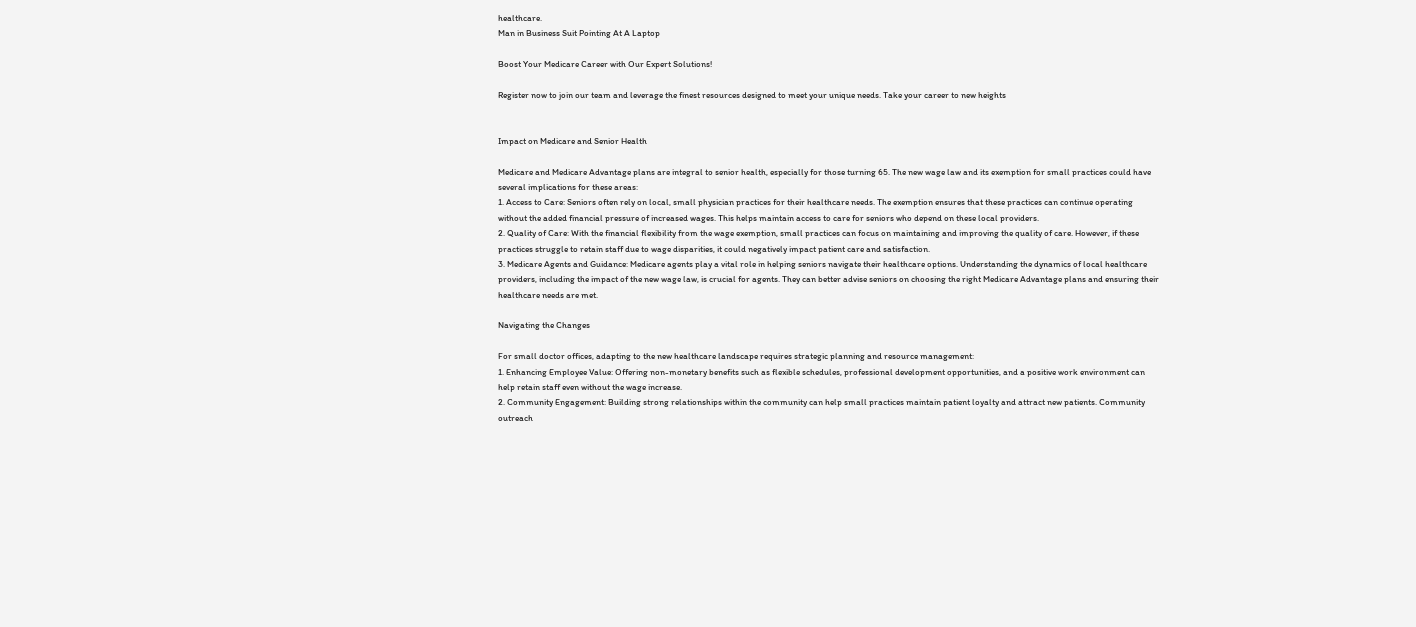healthcare.
Man in Business Suit Pointing At A Laptop

Boost Your Medicare Career with Our Expert Solutions!

Register now to join our team and leverage the finest resources designed to meet your unique needs. Take your career to new heights


Impact on Medicare and Senior Health

Medicare and Medicare Advantage plans are integral to senior health, especially for those turning 65. The new wage law and its exemption for small practices could have several implications for these areas:
1. Access to Care: Seniors often rely on local, small physician practices for their healthcare needs. The exemption ensures that these practices can continue operating without the added financial pressure of increased wages. This helps maintain access to care for seniors who depend on these local providers.
2. Quality of Care: With the financial flexibility from the wage exemption, small practices can focus on maintaining and improving the quality of care. However, if these practices struggle to retain staff due to wage disparities, it could negatively impact patient care and satisfaction.
3. Medicare Agents and Guidance: Medicare agents play a vital role in helping seniors navigate their healthcare options. Understanding the dynamics of local healthcare providers, including the impact of the new wage law, is crucial for agents. They can better advise seniors on choosing the right Medicare Advantage plans and ensuring their healthcare needs are met.

Navigating the Changes

For small doctor offices, adapting to the new healthcare landscape requires strategic planning and resource management:
1. Enhancing Employee Value: Offering non-monetary benefits such as flexible schedules, professional development opportunities, and a positive work environment can help retain staff even without the wage increase.
2. Community Engagement: Building strong relationships within the community can help small practices maintain patient loyalty and attract new patients. Community outreach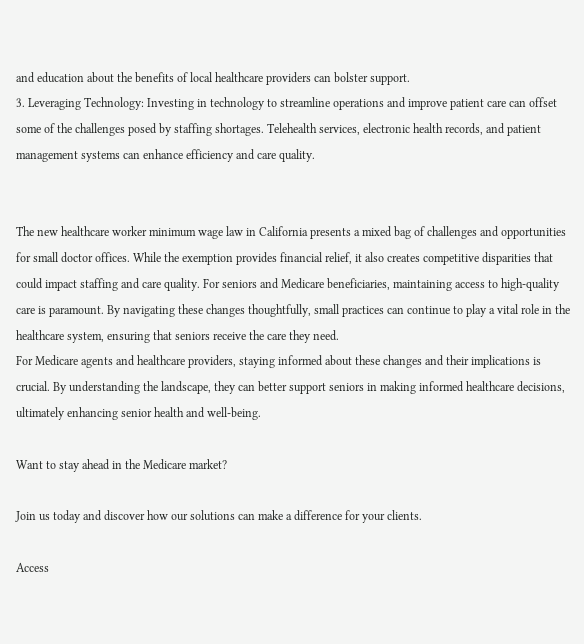and education about the benefits of local healthcare providers can bolster support.
3. Leveraging Technology: Investing in technology to streamline operations and improve patient care can offset some of the challenges posed by staffing shortages. Telehealth services, electronic health records, and patient management systems can enhance efficiency and care quality.


The new healthcare worker minimum wage law in California presents a mixed bag of challenges and opportunities for small doctor offices. While the exemption provides financial relief, it also creates competitive disparities that could impact staffing and care quality. For seniors and Medicare beneficiaries, maintaining access to high-quality care is paramount. By navigating these changes thoughtfully, small practices can continue to play a vital role in the healthcare system, ensuring that seniors receive the care they need.
For Medicare agents and healthcare providers, staying informed about these changes and their implications is crucial. By understanding the landscape, they can better support seniors in making informed healthcare decisions, ultimately enhancing senior health and well-being.

Want to stay ahead in the Medicare market?

Join us today and discover how our solutions can make a difference for your clients.

Access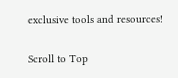exclusive tools and resources!


Scroll to Top